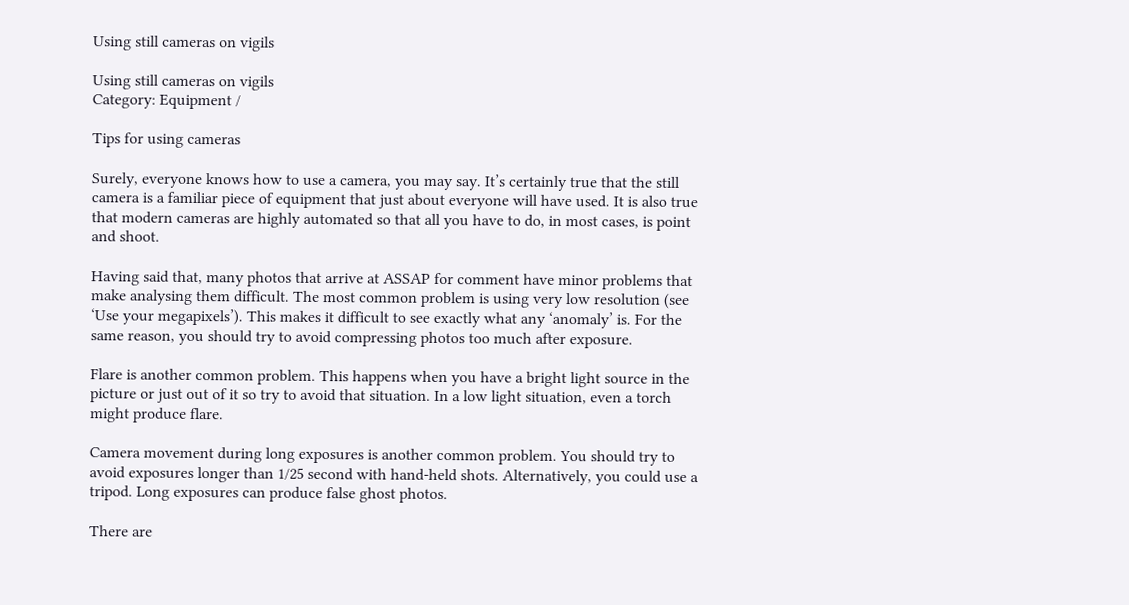Using still cameras on vigils

Using still cameras on vigils
Category: Equipment /

Tips for using cameras

Surely, everyone knows how to use a camera, you may say. It’s certainly true that the still camera is a familiar piece of equipment that just about everyone will have used. It is also true that modern cameras are highly automated so that all you have to do, in most cases, is point and shoot.

Having said that, many photos that arrive at ASSAP for comment have minor problems that make analysing them difficult. The most common problem is using very low resolution (see ‘Use your megapixels’). This makes it difficult to see exactly what any ‘anomaly’ is. For the same reason, you should try to avoid compressing photos too much after exposure.

Flare is another common problem. This happens when you have a bright light source in the picture or just out of it so try to avoid that situation. In a low light situation, even a torch might produce flare.

Camera movement during long exposures is another common problem. You should try to avoid exposures longer than 1/25 second with hand-held shots. Alternatively, you could use a tripod. Long exposures can produce false ghost photos.

There are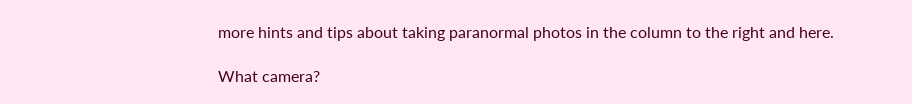more hints and tips about taking paranormal photos in the column to the right and here.

What camera?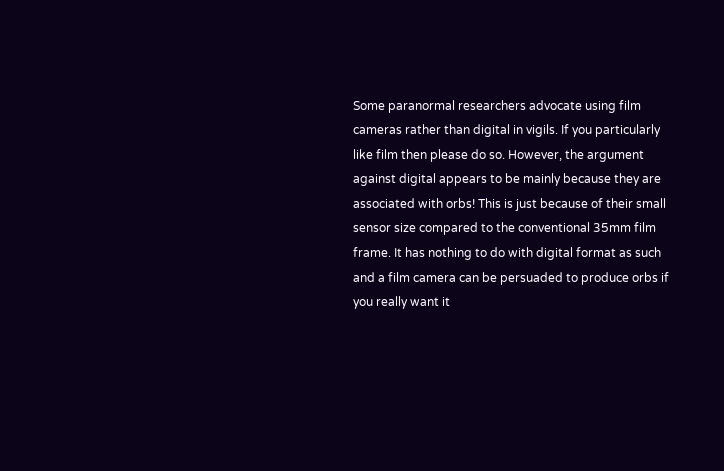Some paranormal researchers advocate using film cameras rather than digital in vigils. If you particularly like film then please do so. However, the argument against digital appears to be mainly because they are associated with orbs! This is just because of their small sensor size compared to the conventional 35mm film frame. It has nothing to do with digital format as such and a film camera can be persuaded to produce orbs if you really want it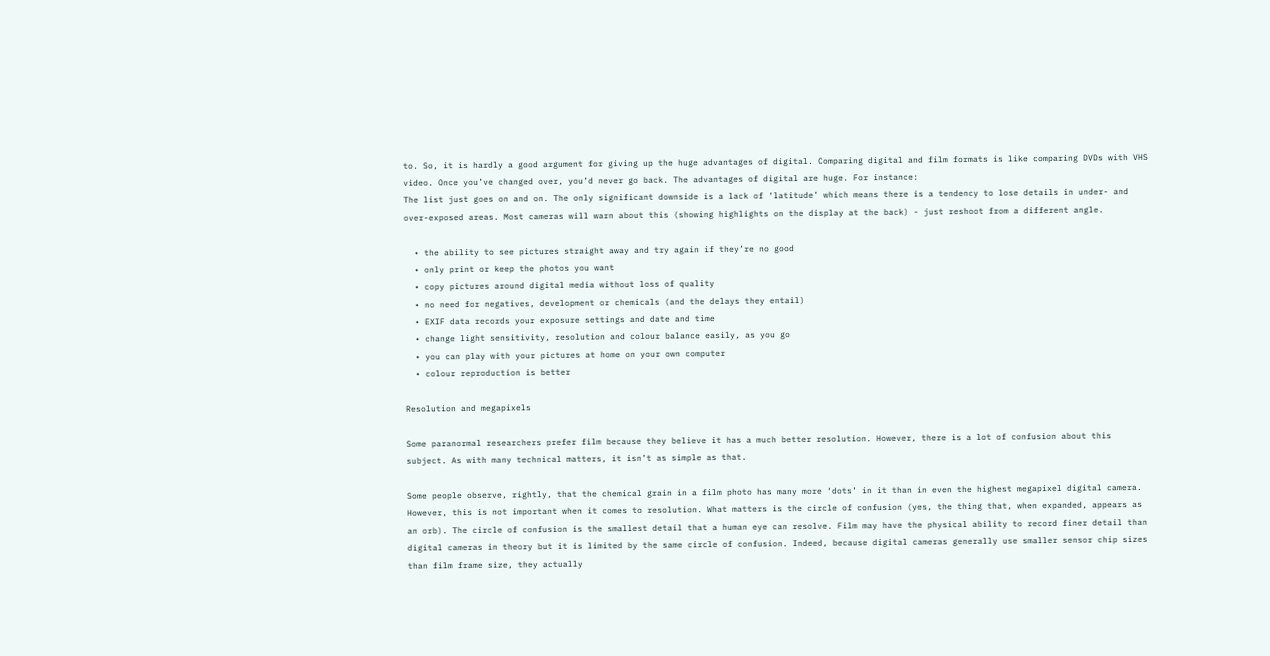to. So, it is hardly a good argument for giving up the huge advantages of digital. Comparing digital and film formats is like comparing DVDs with VHS video. Once you’ve changed over, you’d never go back. The advantages of digital are huge. For instance:
The list just goes on and on. The only significant downside is a lack of ‘latitude’ which means there is a tendency to lose details in under- and over-exposed areas. Most cameras will warn about this (showing highlights on the display at the back) - just reshoot from a different angle.

  • the ability to see pictures straight away and try again if they’re no good
  • only print or keep the photos you want
  • copy pictures around digital media without loss of quality
  • no need for negatives, development or chemicals (and the delays they entail)
  • EXIF data records your exposure settings and date and time
  • change light sensitivity, resolution and colour balance easily, as you go
  • you can play with your pictures at home on your own computer
  • colour reproduction is better

Resolution and megapixels

Some paranormal researchers prefer film because they believe it has a much better resolution. However, there is a lot of confusion about this subject. As with many technical matters, it isn’t as simple as that.

Some people observe, rightly, that the chemical grain in a film photo has many more ‘dots’ in it than in even the highest megapixel digital camera. However, this is not important when it comes to resolution. What matters is the circle of confusion (yes, the thing that, when expanded, appears as an orb). The circle of confusion is the smallest detail that a human eye can resolve. Film may have the physical ability to record finer detail than digital cameras in theory but it is limited by the same circle of confusion. Indeed, because digital cameras generally use smaller sensor chip sizes than film frame size, they actually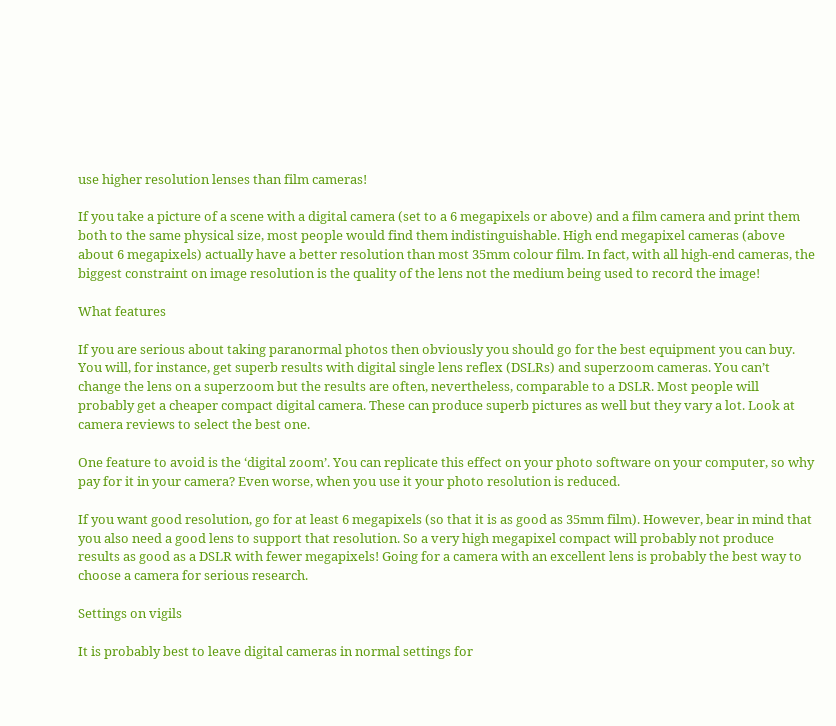use higher resolution lenses than film cameras!

If you take a picture of a scene with a digital camera (set to a 6 megapixels or above) and a film camera and print them both to the same physical size, most people would find them indistinguishable. High end megapixel cameras (above about 6 megapixels) actually have a better resolution than most 35mm colour film. In fact, with all high-end cameras, the biggest constraint on image resolution is the quality of the lens not the medium being used to record the image!

What features

If you are serious about taking paranormal photos then obviously you should go for the best equipment you can buy. You will, for instance, get superb results with digital single lens reflex (DSLRs) and superzoom cameras. You can’t change the lens on a superzoom but the results are often, nevertheless, comparable to a DSLR. Most people will probably get a cheaper compact digital camera. These can produce superb pictures as well but they vary a lot. Look at camera reviews to select the best one.

One feature to avoid is the ‘digital zoom’. You can replicate this effect on your photo software on your computer, so why pay for it in your camera? Even worse, when you use it your photo resolution is reduced.

If you want good resolution, go for at least 6 megapixels (so that it is as good as 35mm film). However, bear in mind that you also need a good lens to support that resolution. So a very high megapixel compact will probably not produce results as good as a DSLR with fewer megapixels! Going for a camera with an excellent lens is probably the best way to choose a camera for serious research.

Settings on vigils

It is probably best to leave digital cameras in normal settings for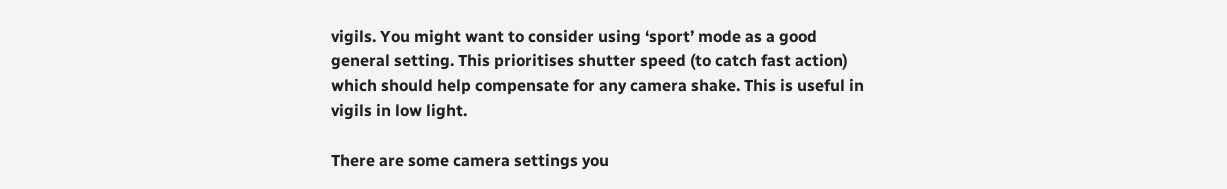vigils. You might want to consider using ‘sport’ mode as a good general setting. This prioritises shutter speed (to catch fast action) which should help compensate for any camera shake. This is useful in vigils in low light.

There are some camera settings you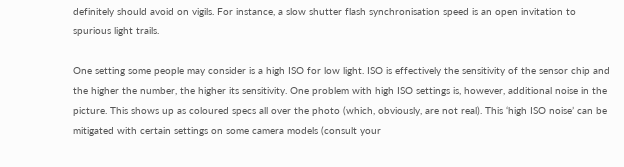definitely should avoid on vigils. For instance, a slow shutter flash synchronisation speed is an open invitation to spurious light trails.

One setting some people may consider is a high ISO for low light. ISO is effectively the sensitivity of the sensor chip and the higher the number, the higher its sensitivity. One problem with high ISO settings is, however, additional noise in the picture. This shows up as coloured specs all over the photo (which, obviously, are not real). This ‘high ISO noise’ can be mitigated with certain settings on some camera models (consult your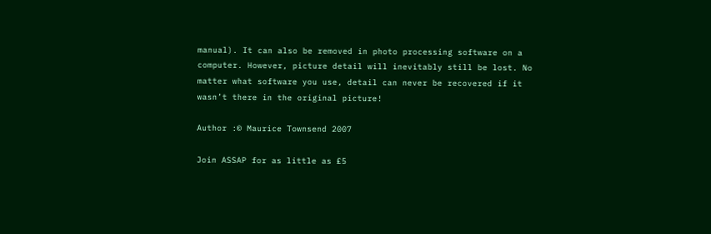manual). It can also be removed in photo processing software on a computer. However, picture detail will inevitably still be lost. No matter what software you use, detail can never be recovered if it wasn’t there in the original picture!

Author :© Maurice Townsend 2007

Join ASSAP for as little as £5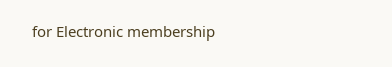for Electronic membership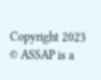Copyright 2023 © ASSAP is a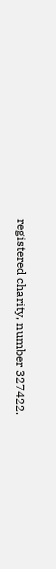registered charity, number 327422.